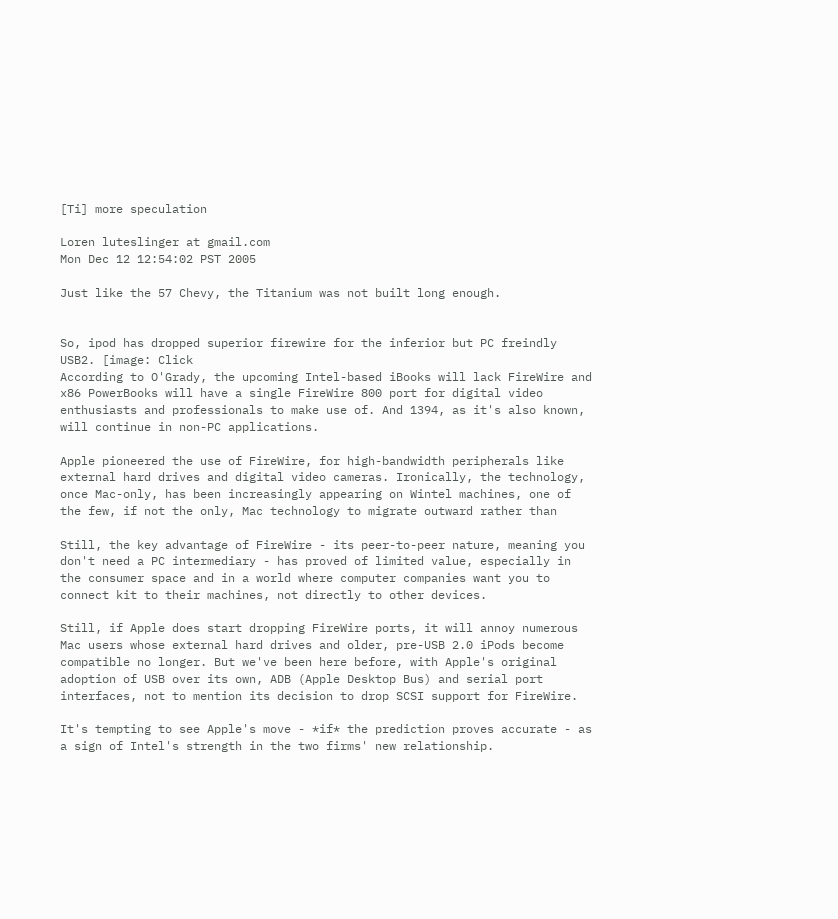[Ti] more speculation

Loren luteslinger at gmail.com
Mon Dec 12 12:54:02 PST 2005

Just like the 57 Chevy, the Titanium was not built long enough.


So, ipod has dropped superior firewire for the inferior but PC freindly
USB2. [image: Click
According to O'Grady, the upcoming Intel-based iBooks will lack FireWire and
x86 PowerBooks will have a single FireWire 800 port for digital video
enthusiasts and professionals to make use of. And 1394, as it's also known,
will continue in non-PC applications.

Apple pioneered the use of FireWire, for high-bandwidth peripherals like
external hard drives and digital video cameras. Ironically, the technology,
once Mac-only, has been increasingly appearing on Wintel machines, one of
the few, if not the only, Mac technology to migrate outward rather than

Still, the key advantage of FireWire - its peer-to-peer nature, meaning you
don't need a PC intermediary - has proved of limited value, especially in
the consumer space and in a world where computer companies want you to
connect kit to their machines, not directly to other devices.

Still, if Apple does start dropping FireWire ports, it will annoy numerous
Mac users whose external hard drives and older, pre-USB 2.0 iPods become
compatible no longer. But we've been here before, with Apple's original
adoption of USB over its own, ADB (Apple Desktop Bus) and serial port
interfaces, not to mention its decision to drop SCSI support for FireWire.

It's tempting to see Apple's move - *if* the prediction proves accurate - as
a sign of Intel's strength in the two firms' new relationship.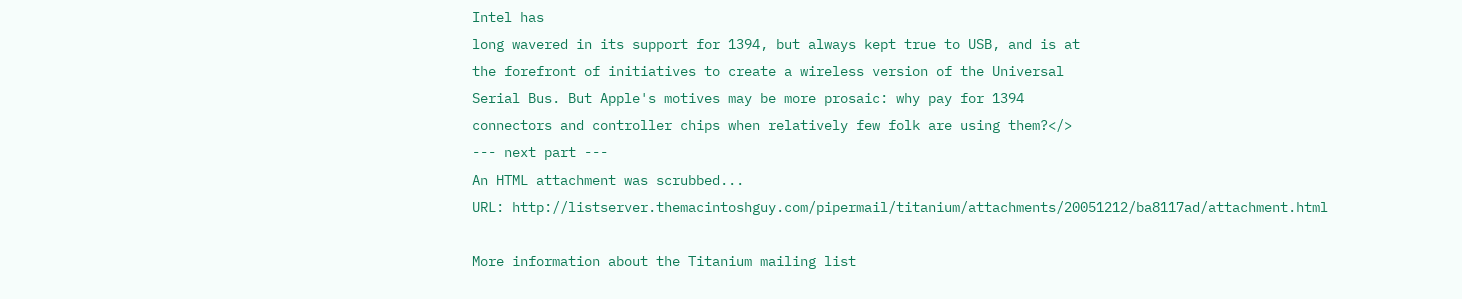Intel has
long wavered in its support for 1394, but always kept true to USB, and is at
the forefront of initiatives to create a wireless version of the Universal
Serial Bus. But Apple's motives may be more prosaic: why pay for 1394
connectors and controller chips when relatively few folk are using them?</>
--- next part ---
An HTML attachment was scrubbed...
URL: http://listserver.themacintoshguy.com/pipermail/titanium/attachments/20051212/ba8117ad/attachment.html

More information about the Titanium mailing list